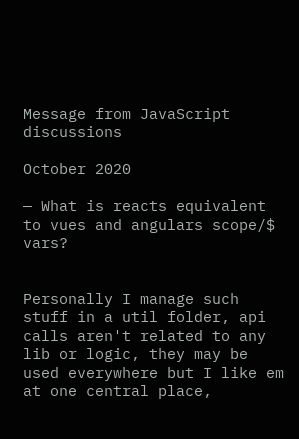Message from JavaScript discussions

October 2020

— What is reacts equivalent to vues and angulars scope/$ vars?


Personally I manage such stuff in a util folder, api calls aren't related to any lib or logic, they may be used everywhere but I like em at one central place,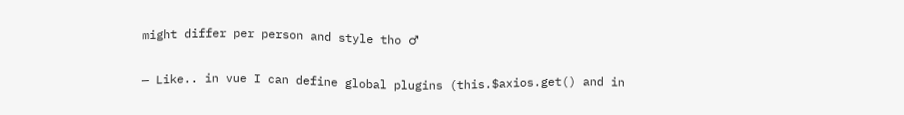might differ per person and style tho ♂

— Like.. in vue I can define global plugins (this.$axios.get() and in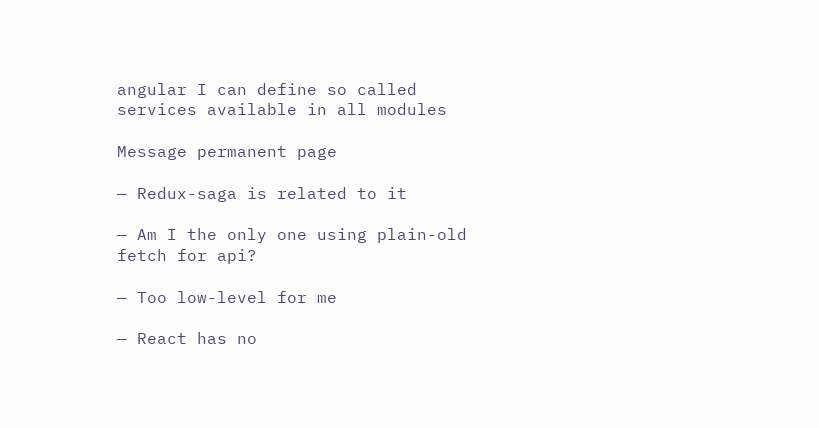angular I can define so called services available in all modules

Message permanent page

— Redux-saga is related to it

— Am I the only one using plain-old fetch for api?

— Too low-level for me

— React has no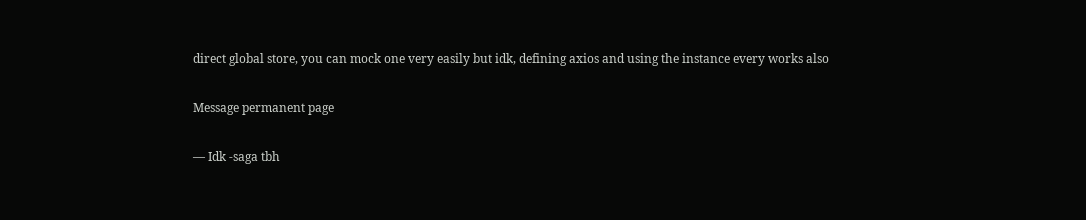direct global store, you can mock one very easily but idk, defining axios and using the instance every works also

Message permanent page

— Idk -saga tbh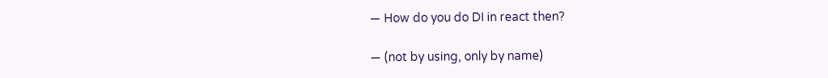— How do you do DI in react then?

— (not by using, only by name)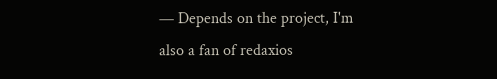— Depends on the project, I'm also a fan of redaxios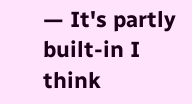— It's partly built-in I think